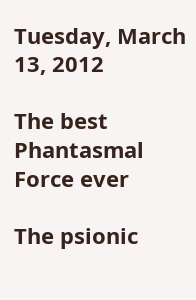Tuesday, March 13, 2012

The best Phantasmal Force ever

The psionic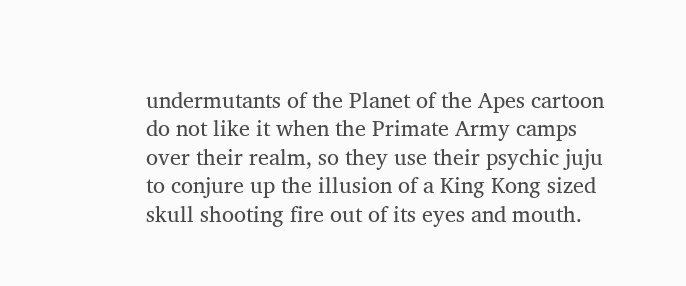undermutants of the Planet of the Apes cartoon do not like it when the Primate Army camps over their realm, so they use their psychic juju to conjure up the illusion of a King Kong sized skull shooting fire out of its eyes and mouth.